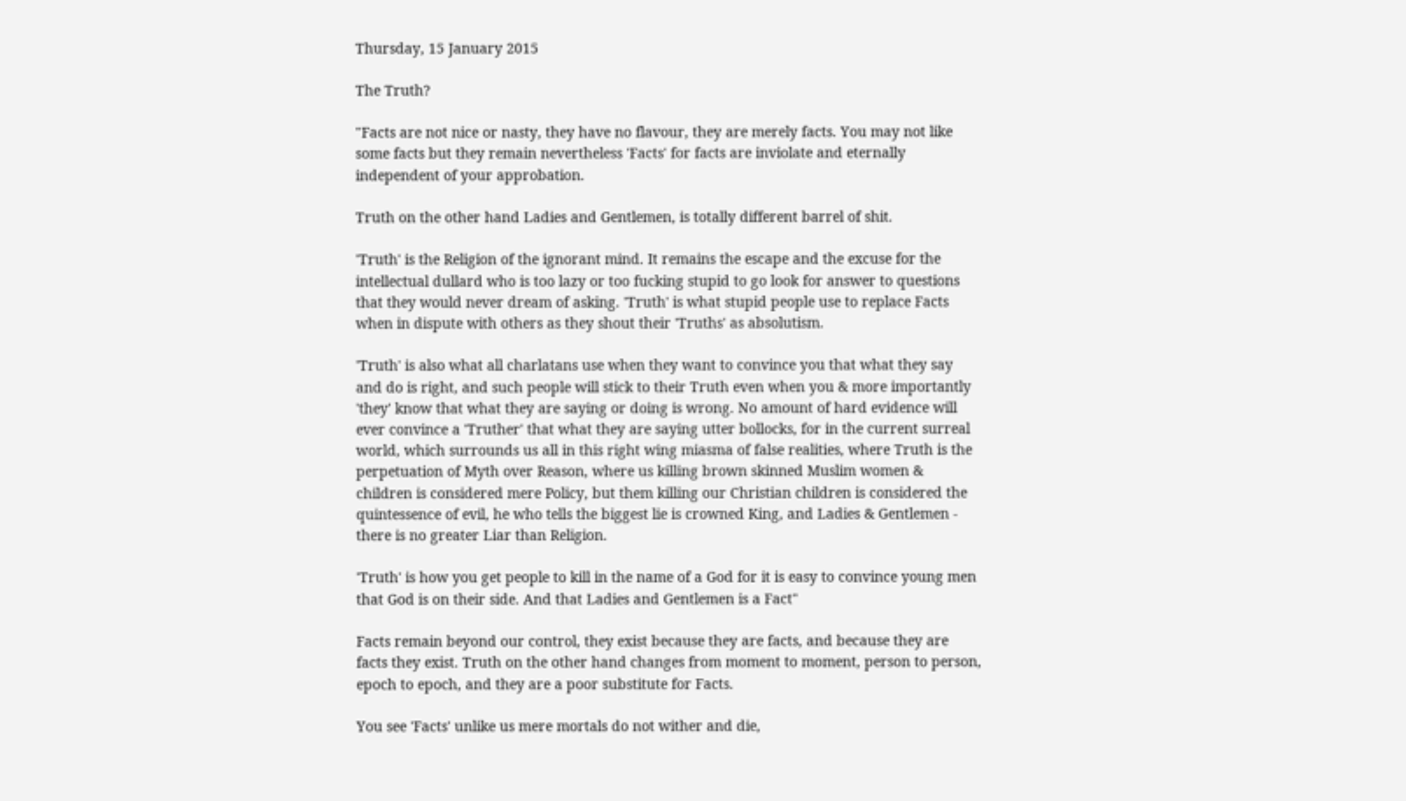Thursday, 15 January 2015

The Truth?

"Facts are not nice or nasty, they have no flavour, they are merely facts. You may not like some facts but they remain nevertheless 'Facts' for facts are inviolate and eternally independent of your approbation.

Truth on the other hand Ladies and Gentlemen, is totally different barrel of shit.

'Truth' is the Religion of the ignorant mind. It remains the escape and the excuse for the intellectual dullard who is too lazy or too fucking stupid to go look for answer to questions that they would never dream of asking. 'Truth' is what stupid people use to replace Facts when in dispute with others as they shout their 'Truths' as absolutism.

'Truth' is also what all charlatans use when they want to convince you that what they say and do is right, and such people will stick to their Truth even when you & more importantly 'they' know that what they are saying or doing is wrong. No amount of hard evidence will ever convince a 'Truther' that what they are saying utter bollocks, for in the current surreal world, which surrounds us all in this right wing miasma of false realities, where Truth is the perpetuation of Myth over Reason, where us killing brown skinned Muslim women & children is considered mere Policy, but them killing our Christian children is considered the quintessence of evil, he who tells the biggest lie is crowned King, and Ladies & Gentlemen - there is no greater Liar than Religion.

'Truth' is how you get people to kill in the name of a God for it is easy to convince young men that God is on their side. And that Ladies and Gentlemen is a Fact"

Facts remain beyond our control, they exist because they are facts, and because they are facts they exist. Truth on the other hand changes from moment to moment, person to person, epoch to epoch, and they are a poor substitute for Facts.

You see 'Facts' unlike us mere mortals do not wither and die,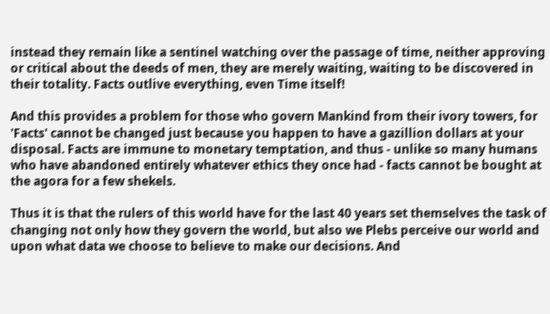instead they remain like a sentinel watching over the passage of time, neither approving or critical about the deeds of men, they are merely waiting, waiting to be discovered in their totality. Facts outlive everything, even Time itself!

And this provides a problem for those who govern Mankind from their ivory towers, for 'Facts' cannot be changed just because you happen to have a gazillion dollars at your disposal. Facts are immune to monetary temptation, and thus - unlike so many humans who have abandoned entirely whatever ethics they once had - facts cannot be bought at the agora for a few shekels.

Thus it is that the rulers of this world have for the last 40 years set themselves the task of changing not only how they govern the world, but also we Plebs perceive our world and upon what data we choose to believe to make our decisions. And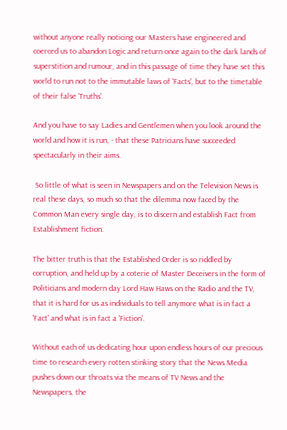without anyone really noticing our Masters have engineered and coerced us to abandon Logic and return once again to the dark lands of superstition and rumour, and in this passage of time they have set this world to run not to the immutable laws of 'Facts', but to the timetable of their false 'Truths'.

And you have to say Ladies and Gentlemen when you look around the world and how it is run, - that these Patricians have succeeded spectacularly in their aims.

 So little of what is seen in Newspapers and on the Television News is real these days, so much so that the dilemma now faced by the Common Man every single day, is to discern and establish Fact from Establishment fiction.

The bitter truth is that the Established Order is so riddled by corruption, and held up by a coterie of Master Deceivers in the form of Politicians and modern day Lord Haw Haws on the Radio and the TV, that it is hard for us as individuals to tell anymore what is in fact a 'Fact' and what is in fact a 'Fiction'.

Without each of us dedicating hour upon endless hours of our precious time to research every rotten stinking story that the News Media pushes down our throats via the means of TV News and the Newspapers, the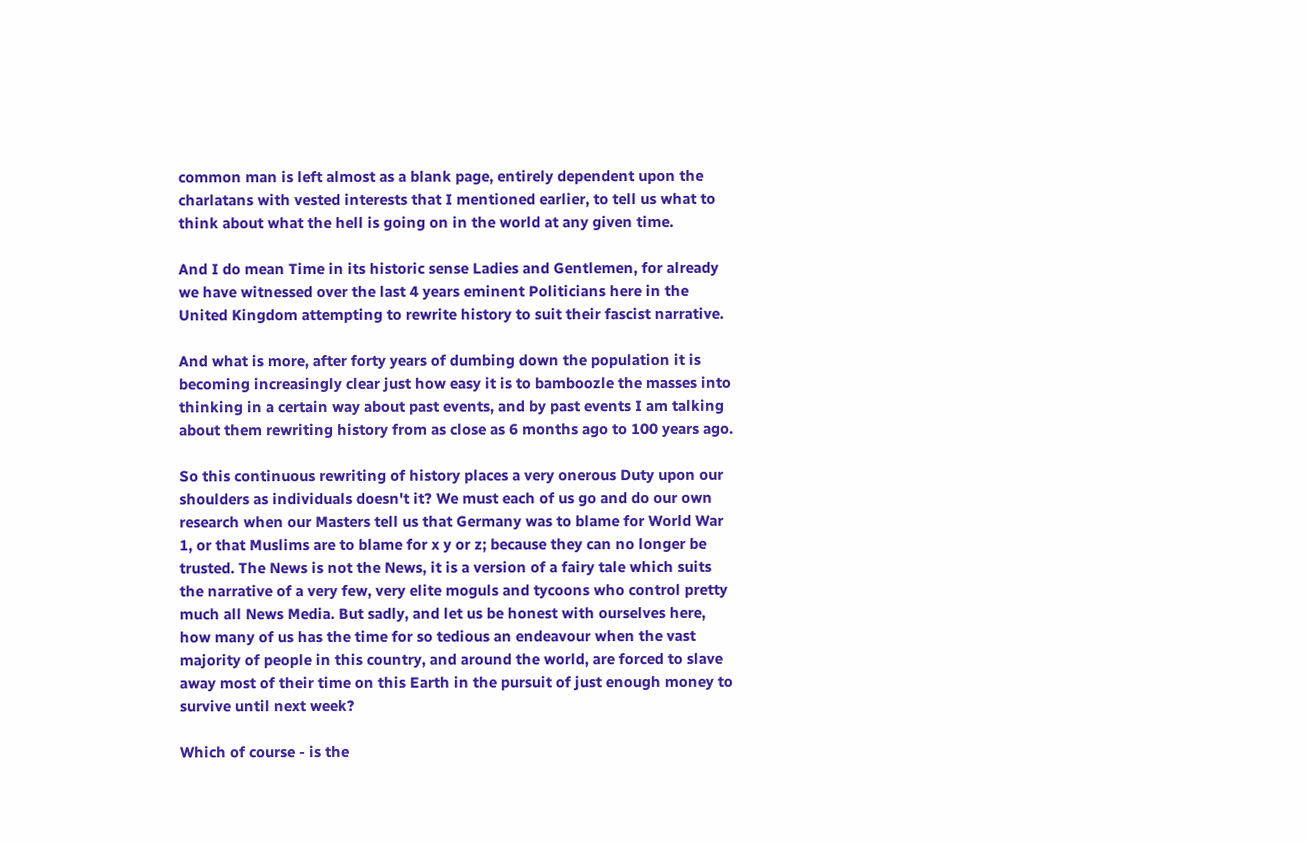common man is left almost as a blank page, entirely dependent upon the charlatans with vested interests that I mentioned earlier, to tell us what to think about what the hell is going on in the world at any given time.

And I do mean Time in its historic sense Ladies and Gentlemen, for already we have witnessed over the last 4 years eminent Politicians here in the United Kingdom attempting to rewrite history to suit their fascist narrative.

And what is more, after forty years of dumbing down the population it is becoming increasingly clear just how easy it is to bamboozle the masses into thinking in a certain way about past events, and by past events I am talking about them rewriting history from as close as 6 months ago to 100 years ago.

So this continuous rewriting of history places a very onerous Duty upon our shoulders as individuals doesn't it? We must each of us go and do our own research when our Masters tell us that Germany was to blame for World War 1, or that Muslims are to blame for x y or z; because they can no longer be trusted. The News is not the News, it is a version of a fairy tale which suits the narrative of a very few, very elite moguls and tycoons who control pretty much all News Media. But sadly, and let us be honest with ourselves here, how many of us has the time for so tedious an endeavour when the vast majority of people in this country, and around the world, are forced to slave away most of their time on this Earth in the pursuit of just enough money to survive until next week?

Which of course - is the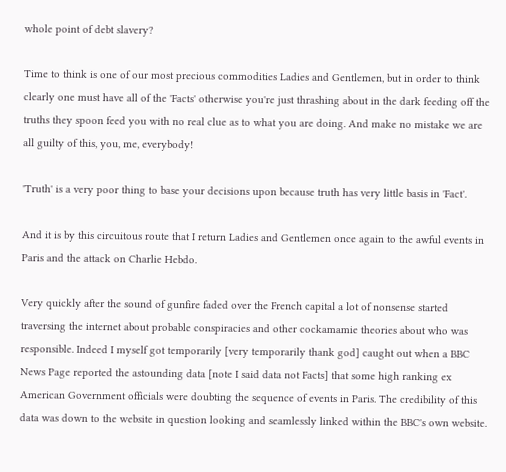whole point of debt slavery?

Time to think is one of our most precious commodities Ladies and Gentlemen, but in order to think clearly one must have all of the 'Facts' otherwise you're just thrashing about in the dark feeding off the truths they spoon feed you with no real clue as to what you are doing. And make no mistake we are all guilty of this, you, me, everybody!

'Truth' is a very poor thing to base your decisions upon because truth has very little basis in 'Fact'.

And it is by this circuitous route that I return Ladies and Gentlemen once again to the awful events in Paris and the attack on Charlie Hebdo.

Very quickly after the sound of gunfire faded over the French capital a lot of nonsense started traversing the internet about probable conspiracies and other cockamamie theories about who was responsible. Indeed I myself got temporarily [very temporarily thank god] caught out when a BBC News Page reported the astounding data [note I said data not Facts] that some high ranking ex American Government officials were doubting the sequence of events in Paris. The credibility of this data was down to the website in question looking and seamlessly linked within the BBC's own website.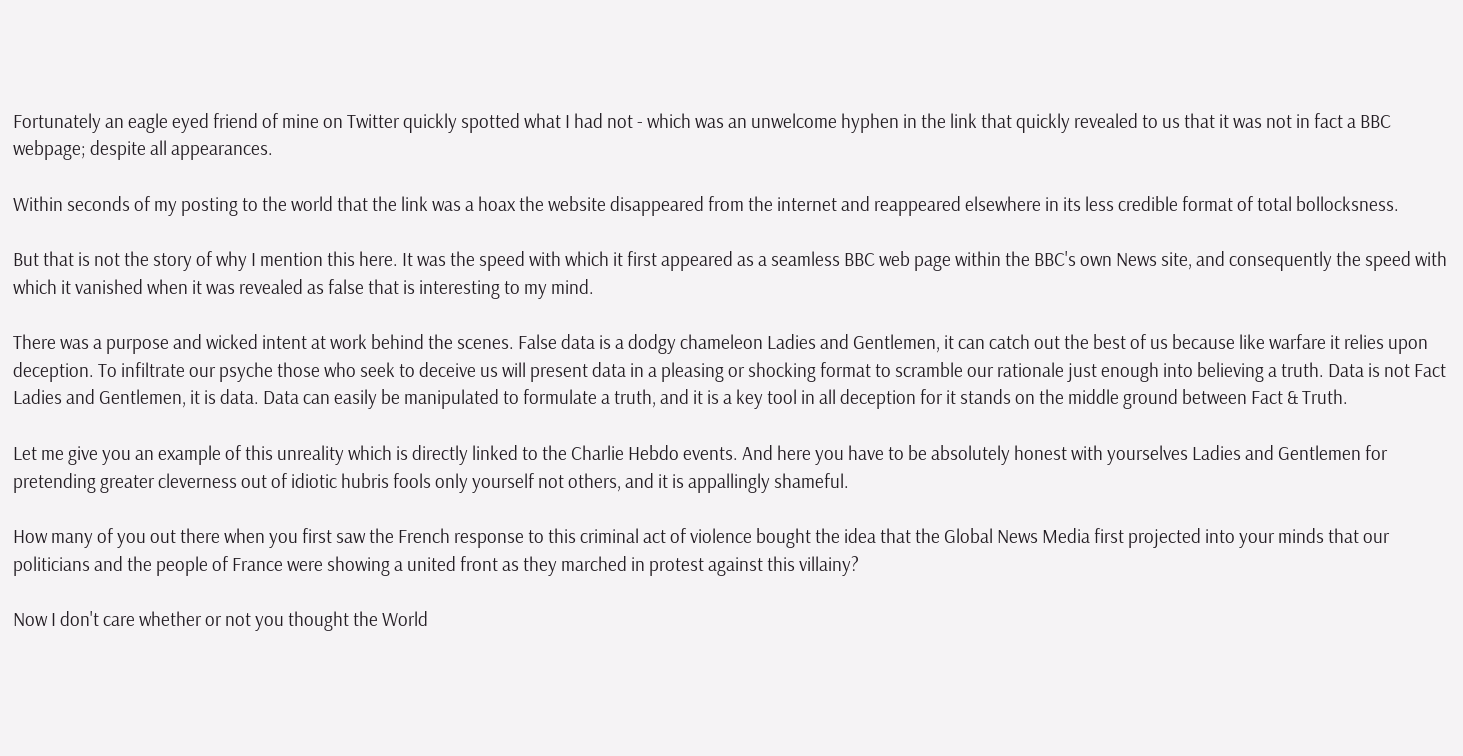Fortunately an eagle eyed friend of mine on Twitter quickly spotted what I had not - which was an unwelcome hyphen in the link that quickly revealed to us that it was not in fact a BBC webpage; despite all appearances.

Within seconds of my posting to the world that the link was a hoax the website disappeared from the internet and reappeared elsewhere in its less credible format of total bollocksness.

But that is not the story of why I mention this here. It was the speed with which it first appeared as a seamless BBC web page within the BBC's own News site, and consequently the speed with which it vanished when it was revealed as false that is interesting to my mind.

There was a purpose and wicked intent at work behind the scenes. False data is a dodgy chameleon Ladies and Gentlemen, it can catch out the best of us because like warfare it relies upon deception. To infiltrate our psyche those who seek to deceive us will present data in a pleasing or shocking format to scramble our rationale just enough into believing a truth. Data is not Fact Ladies and Gentlemen, it is data. Data can easily be manipulated to formulate a truth, and it is a key tool in all deception for it stands on the middle ground between Fact & Truth.

Let me give you an example of this unreality which is directly linked to the Charlie Hebdo events. And here you have to be absolutely honest with yourselves Ladies and Gentlemen for pretending greater cleverness out of idiotic hubris fools only yourself not others, and it is appallingly shameful.

How many of you out there when you first saw the French response to this criminal act of violence bought the idea that the Global News Media first projected into your minds that our politicians and the people of France were showing a united front as they marched in protest against this villainy?

Now I don't care whether or not you thought the World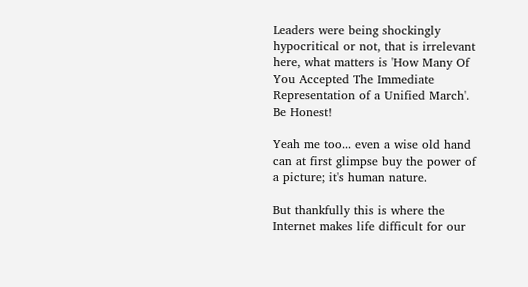Leaders were being shockingly hypocritical or not, that is irrelevant here, what matters is 'How Many Of You Accepted The Immediate Representation of a Unified March'. Be Honest!

Yeah me too... even a wise old hand can at first glimpse buy the power of a picture; it's human nature.

But thankfully this is where the Internet makes life difficult for our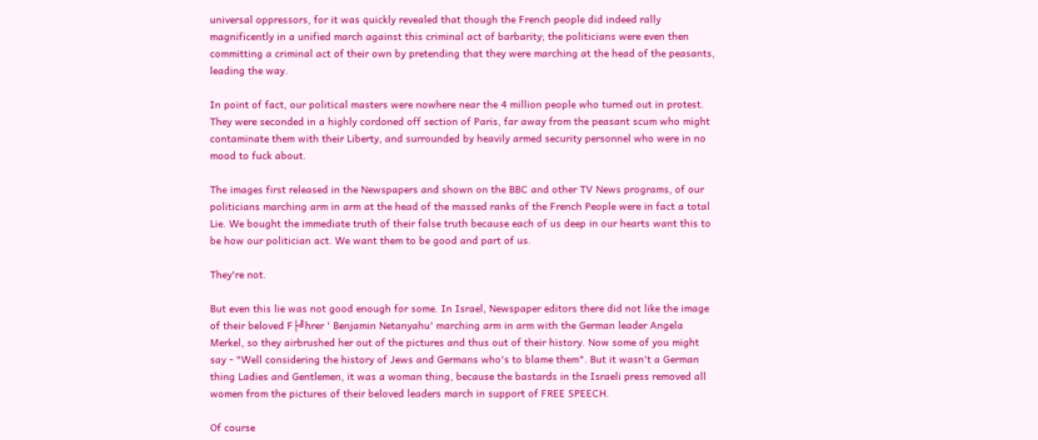universal oppressors, for it was quickly revealed that though the French people did indeed rally magnificently in a unified march against this criminal act of barbarity; the politicians were even then committing a criminal act of their own by pretending that they were marching at the head of the peasants, leading the way.

In point of fact, our political masters were nowhere near the 4 million people who turned out in protest. They were seconded in a highly cordoned off section of Paris, far away from the peasant scum who might contaminate them with their Liberty, and surrounded by heavily armed security personnel who were in no mood to fuck about.

The images first released in the Newspapers and shown on the BBC and other TV News programs, of our politicians marching arm in arm at the head of the massed ranks of the French People were in fact a total Lie. We bought the immediate truth of their false truth because each of us deep in our hearts want this to be how our politician act. We want them to be good and part of us.

They're not.

But even this lie was not good enough for some. In Israel, Newspaper editors there did not like the image of their beloved F├╝hrer ' Benjamin Netanyahu' marching arm in arm with the German leader Angela Merkel, so they airbrushed her out of the pictures and thus out of their history. Now some of you might say - "Well considering the history of Jews and Germans who's to blame them". But it wasn't a German thing Ladies and Gentlemen, it was a woman thing, because the bastards in the Israeli press removed all women from the pictures of their beloved leaders march in support of FREE SPEECH.

Of course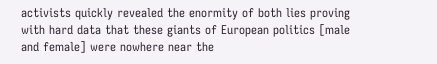activists quickly revealed the enormity of both lies proving with hard data that these giants of European politics [male and female] were nowhere near the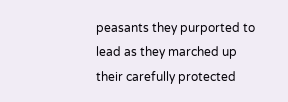peasants they purported to lead as they marched up their carefully protected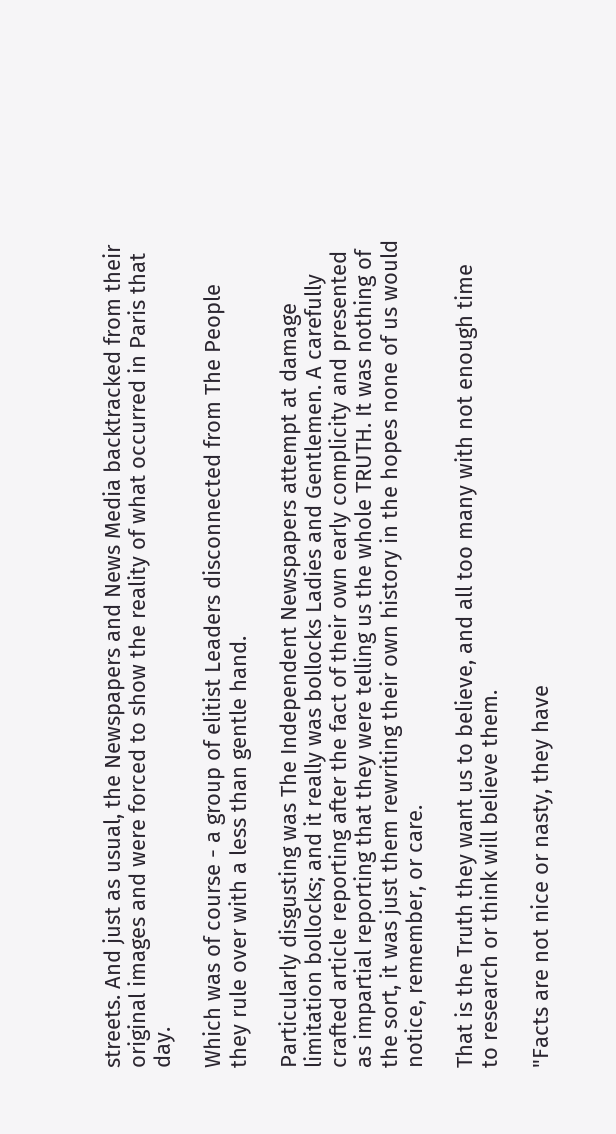streets. And just as usual, the Newspapers and News Media backtracked from their original images and were forced to show the reality of what occurred in Paris that day.

Which was of course - a group of elitist Leaders disconnected from The People they rule over with a less than gentle hand.

Particularly disgusting was The Independent Newspapers attempt at damage limitation bollocks; and it really was bollocks Ladies and Gentlemen. A carefully crafted article reporting after the fact of their own early complicity and presented as impartial reporting that they were telling us the whole TRUTH. It was nothing of the sort, it was just them rewriting their own history in the hopes none of us would notice, remember, or care.

That is the Truth they want us to believe, and all too many with not enough time to research or think will believe them.

"Facts are not nice or nasty, they have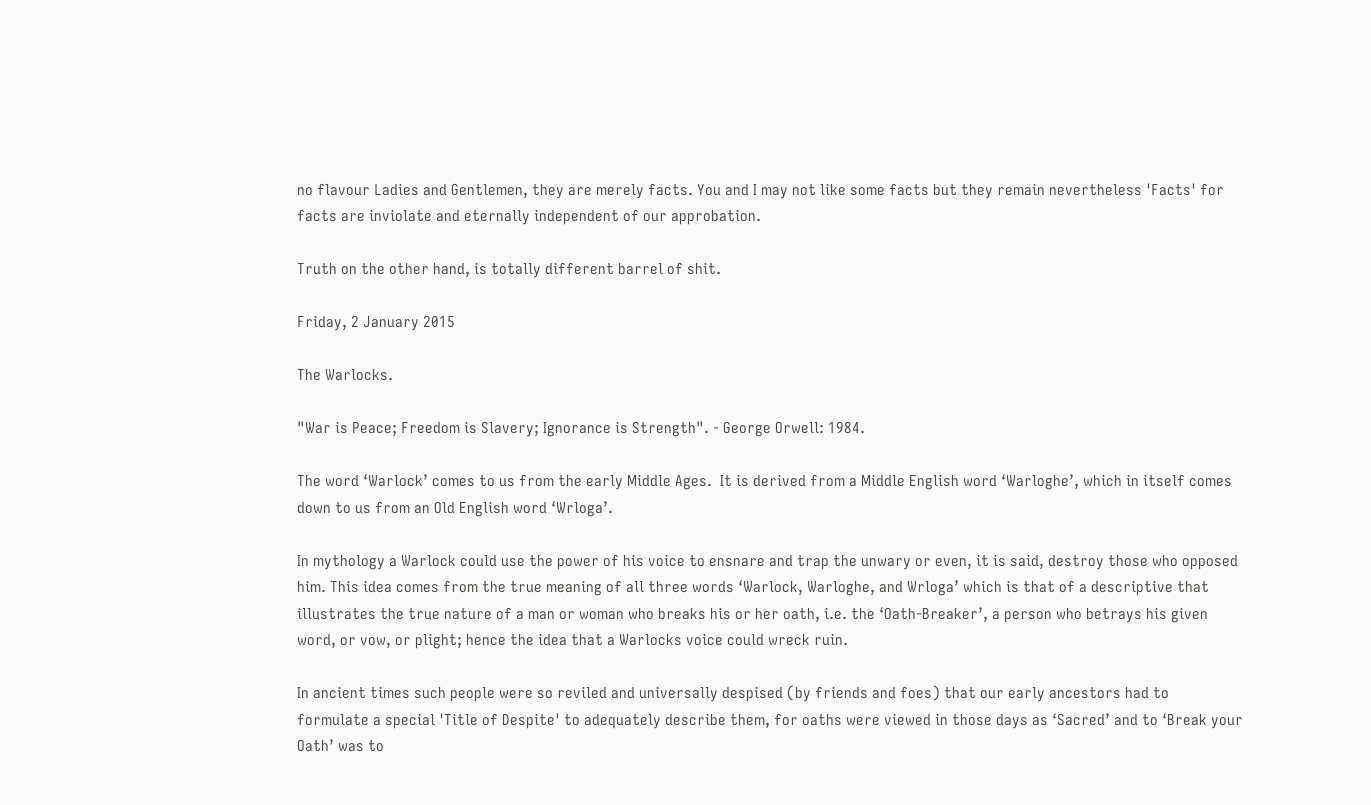no flavour Ladies and Gentlemen, they are merely facts. You and I may not like some facts but they remain nevertheless 'Facts' for facts are inviolate and eternally independent of our approbation.

Truth on the other hand, is totally different barrel of shit.

Friday, 2 January 2015

The Warlocks.

"War is Peace; Freedom is Slavery; Ignorance is Strength". - George Orwell: 1984.

The word ‘Warlock’ comes to us from the early Middle Ages.  It is derived from a Middle English word ‘Warloghe’, which in itself comes down to us from an Old English word ‘Wrloga’.

In mythology a Warlock could use the power of his voice to ensnare and trap the unwary or even, it is said, destroy those who opposed him. This idea comes from the true meaning of all three words ‘Warlock, Warloghe, and Wrloga’ which is that of a descriptive that illustrates the true nature of a man or woman who breaks his or her oath, i.e. the ‘Oath-Breaker’, a person who betrays his given word, or vow, or plight; hence the idea that a Warlocks voice could wreck ruin.

In ancient times such people were so reviled and universally despised (by friends and foes) that our early ancestors had to formulate a special 'Title of Despite' to adequately describe them, for oaths were viewed in those days as ‘Sacred’ and to ‘Break your Oath’ was to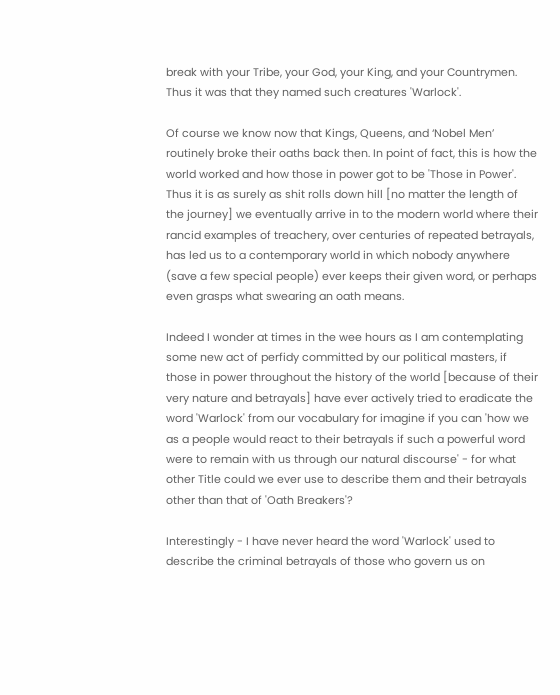break with your Tribe, your God, your King, and your Countrymen. Thus it was that they named such creatures 'Warlock'.

Of course we know now that Kings, Queens, and ‘Nobel Men’ routinely broke their oaths back then. In point of fact, this is how the world worked and how those in power got to be 'Those in Power'. Thus it is as surely as shit rolls down hill [no matter the length of the journey] we eventually arrive in to the modern world where their rancid examples of treachery, over centuries of repeated betrayals, has led us to a contemporary world in which nobody anywhere (save a few special people) ever keeps their given word, or perhaps even grasps what swearing an oath means.

Indeed I wonder at times in the wee hours as I am contemplating some new act of perfidy committed by our political masters, if those in power throughout the history of the world [because of their very nature and betrayals] have ever actively tried to eradicate the word 'Warlock' from our vocabulary for imagine if you can 'how we as a people would react to their betrayals if such a powerful word were to remain with us through our natural discourse' - for what other Title could we ever use to describe them and their betrayals other than that of 'Oath Breakers'?

Interestingly - I have never heard the word 'Warlock' used to describe the criminal betrayals of those who govern us on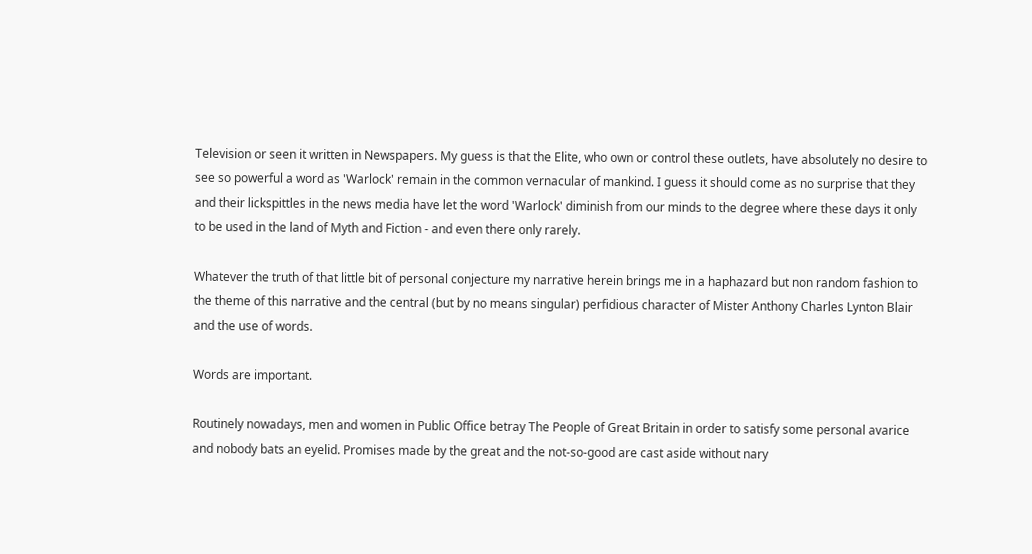Television or seen it written in Newspapers. My guess is that the Elite, who own or control these outlets, have absolutely no desire to see so powerful a word as 'Warlock' remain in the common vernacular of mankind. I guess it should come as no surprise that they and their lickspittles in the news media have let the word 'Warlock' diminish from our minds to the degree where these days it only to be used in the land of Myth and Fiction - and even there only rarely.

Whatever the truth of that little bit of personal conjecture my narrative herein brings me in a haphazard but non random fashion to the theme of this narrative and the central (but by no means singular) perfidious character of Mister Anthony Charles Lynton Blair and the use of words.

Words are important.

Routinely nowadays, men and women in Public Office betray The People of Great Britain in order to satisfy some personal avarice and nobody bats an eyelid. Promises made by the great and the not-so-good are cast aside without nary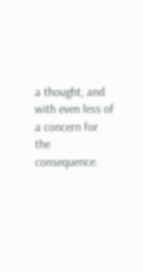a thought, and with even less of a concern for the consequence.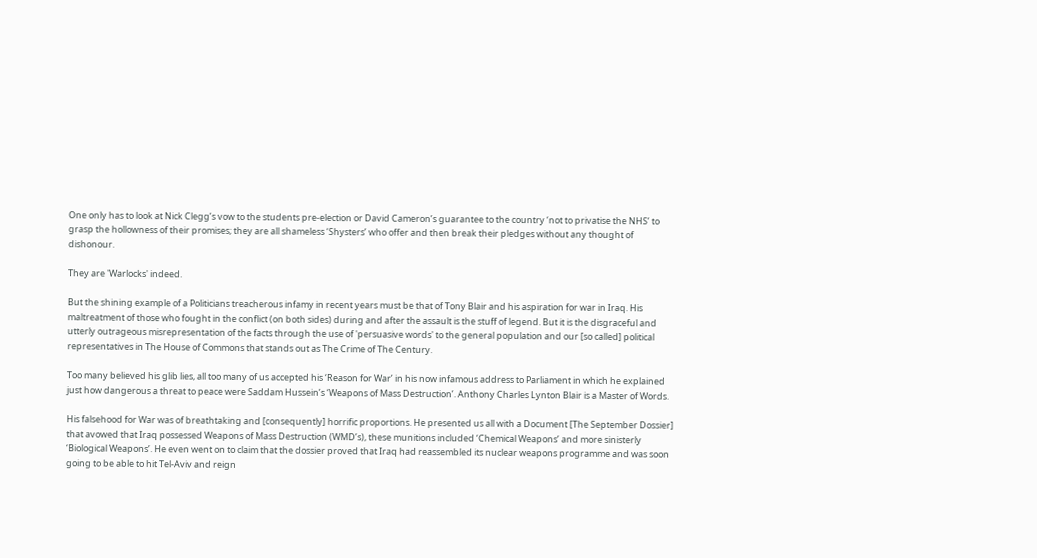One only has to look at Nick Clegg’s vow to the students pre-election or David Cameron’s guarantee to the country ‘not to privatise the NHS’ to grasp the hollowness of their promises; they are all shameless ‘Shysters’ who offer and then break their pledges without any thought of dishonour.

They are 'Warlocks' indeed.

But the shining example of a Politicians treacherous infamy in recent years must be that of Tony Blair and his aspiration for war in Iraq. His maltreatment of those who fought in the conflict (on both sides) during and after the assault is the stuff of legend. But it is the disgraceful and utterly outrageous misrepresentation of the facts through the use of 'persuasive words' to the general population and our [so called] political representatives in The House of Commons that stands out as The Crime of The Century.

Too many believed his glib lies, all too many of us accepted his ‘Reason for War’ in his now infamous address to Parliament in which he explained just how dangerous a threat to peace were Saddam Hussein’s ‘Weapons of Mass Destruction’. Anthony Charles Lynton Blair is a Master of Words.

His falsehood for War was of breathtaking and [consequently] horrific proportions. He presented us all with a Document [The September Dossier] that avowed that Iraq possessed Weapons of Mass Destruction (WMD’s), these munitions included ‘Chemical Weapons’ and more sinisterly ‘Biological Weapons’. He even went on to claim that the dossier proved that Iraq had reassembled its nuclear weapons programme and was soon going to be able to hit Tel-Aviv and reign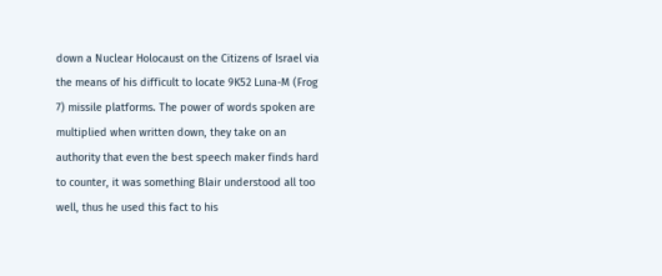down a Nuclear Holocaust on the Citizens of Israel via the means of his difficult to locate 9K52 Luna-M (Frog 7) missile platforms. The power of words spoken are multiplied when written down, they take on an authority that even the best speech maker finds hard to counter, it was something Blair understood all too well, thus he used this fact to his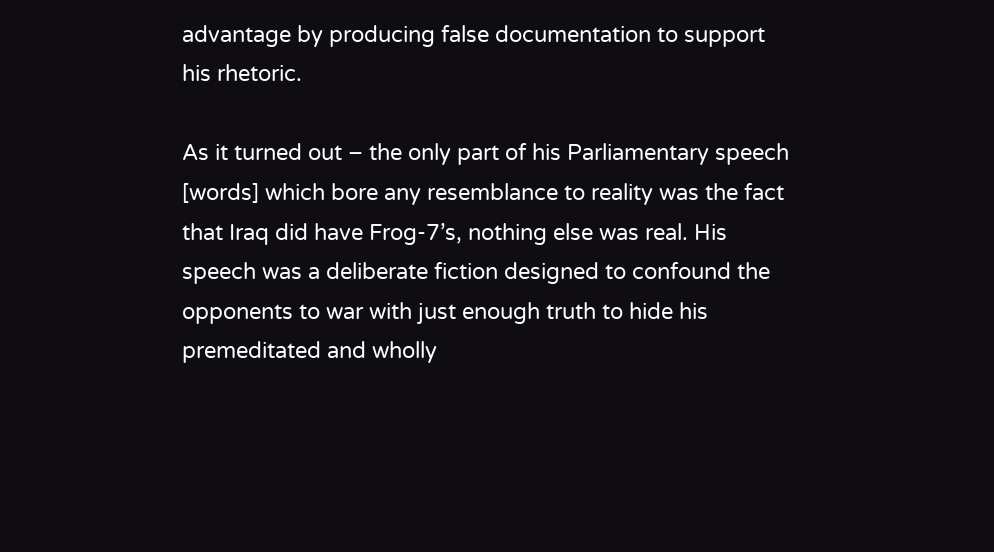advantage by producing false documentation to support his rhetoric.

As it turned out – the only part of his Parliamentary speech [words] which bore any resemblance to reality was the fact that Iraq did have Frog-7’s, nothing else was real. His speech was a deliberate fiction designed to confound the opponents to war with just enough truth to hide his premeditated and wholly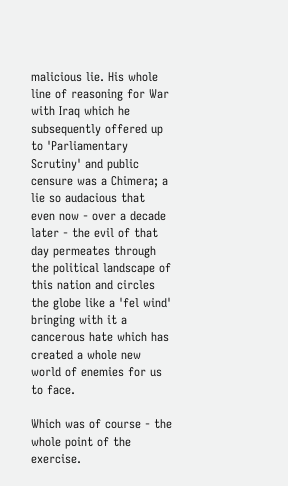malicious lie. His whole line of reasoning for War with Iraq which he subsequently offered up to 'Parliamentary Scrutiny' and public censure was a Chimera; a lie so audacious that even now - over a decade later - the evil of that day permeates through the political landscape of this nation and circles the globe like a 'fel wind' bringing with it a cancerous hate which has created a whole new world of enemies for us to face.

Which was of course - the whole point of the exercise.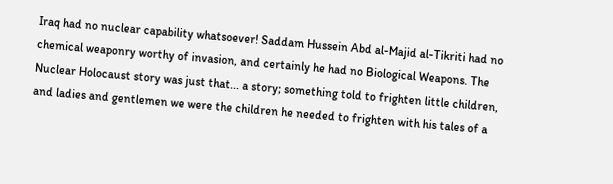Iraq had no nuclear capability whatsoever! Saddam Hussein Abd al-Majid al-Tikriti had no chemical weaponry worthy of invasion, and certainly he had no Biological Weapons. The Nuclear Holocaust story was just that... a story; something told to frighten little children, and ladies and gentlemen we were the children he needed to frighten with his tales of a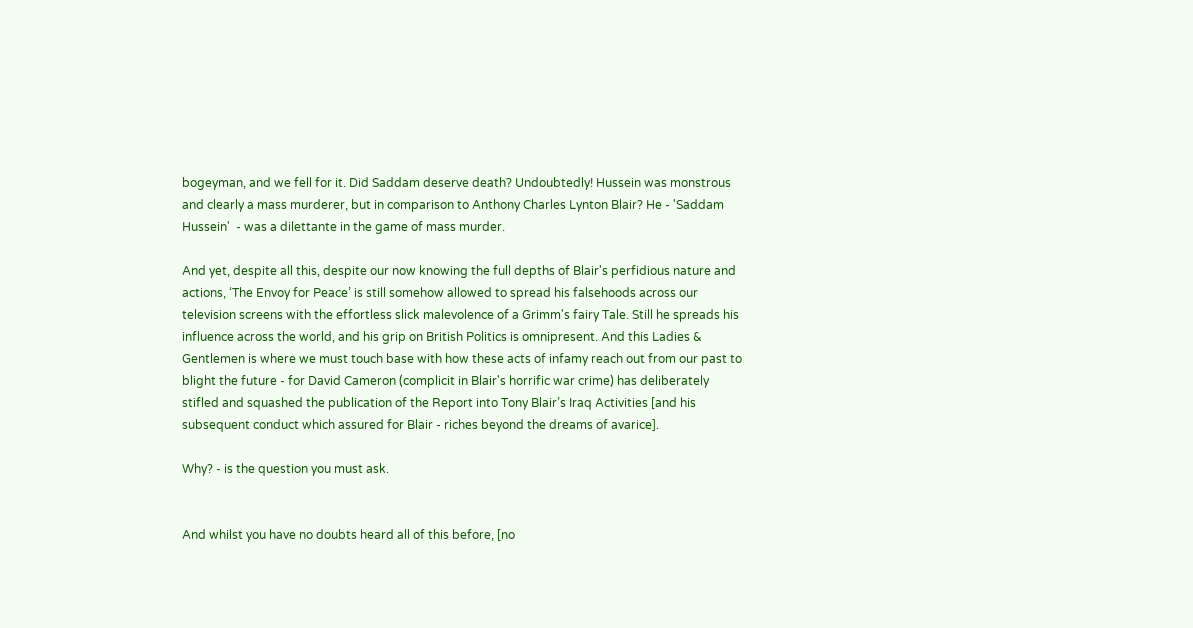bogeyman, and we fell for it. Did Saddam deserve death? Undoubtedly! Hussein was monstrous and clearly a mass murderer, but in comparison to Anthony Charles Lynton Blair? He - 'Saddam Hussein'  - was a dilettante in the game of mass murder.

And yet, despite all this, despite our now knowing the full depths of Blair's perfidious nature and actions, ‘The Envoy for Peace’ is still somehow allowed to spread his falsehoods across our television screens with the effortless slick malevolence of a Grimm's fairy Tale. Still he spreads his influence across the world, and his grip on British Politics is omnipresent. And this Ladies & Gentlemen is where we must touch base with how these acts of infamy reach out from our past to blight the future - for David Cameron (complicit in Blair's horrific war crime) has deliberately stifled and squashed the publication of the Report into Tony Blair’s Iraq Activities [and his subsequent conduct which assured for Blair - riches beyond the dreams of avarice].

Why? - is the question you must ask.


And whilst you have no doubts heard all of this before, [no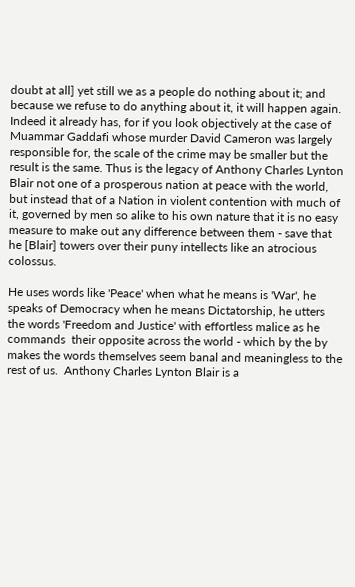doubt at all] yet still we as a people do nothing about it; and because we refuse to do anything about it, it will happen again. Indeed it already has, for if you look objectively at the case of Muammar Gaddafi whose murder David Cameron was largely responsible for, the scale of the crime may be smaller but the result is the same. Thus is the legacy of Anthony Charles Lynton Blair not one of a prosperous nation at peace with the world, but instead that of a Nation in violent contention with much of it, governed by men so alike to his own nature that it is no easy measure to make out any difference between them - save that he [Blair] towers over their puny intellects like an atrocious colossus.

He uses words like 'Peace' when what he means is 'War', he speaks of Democracy when he means Dictatorship, he utters the words 'Freedom and Justice' with effortless malice as he commands  their opposite across the world - which by the by makes the words themselves seem banal and meaningless to the rest of us.  Anthony Charles Lynton Blair is a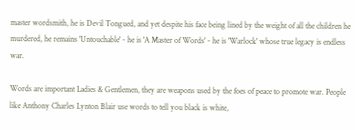master wordsmith, he is Devil Tongued, and yet despite his face being lined by the weight of all the children he murdered, he remains 'Untouchable' - he is 'A Master of Words' - he is 'Warlock' whose true legacy is endless war.

Words are important Ladies & Gentlemen, they are weapons used by the foes of peace to promote war. People like Anthony Charles Lynton Blair use words to tell you black is white,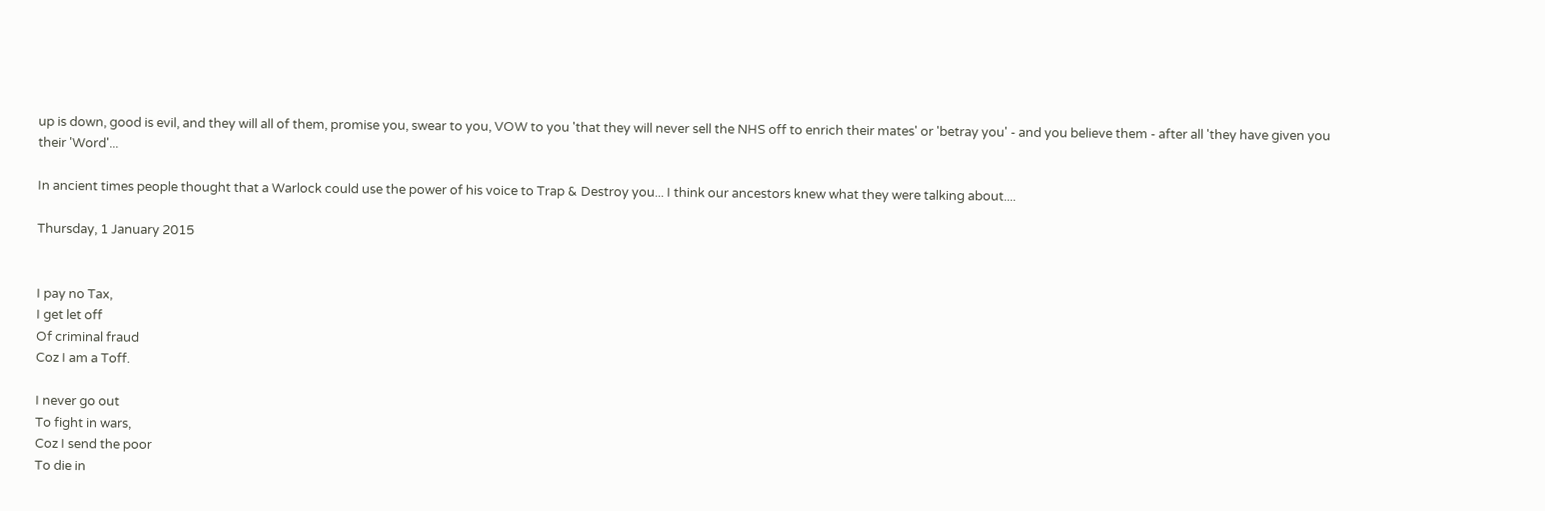up is down, good is evil, and they will all of them, promise you, swear to you, VOW to you 'that they will never sell the NHS off to enrich their mates' or 'betray you' - and you believe them - after all 'they have given you their 'Word'...

In ancient times people thought that a Warlock could use the power of his voice to Trap & Destroy you... I think our ancestors knew what they were talking about....

Thursday, 1 January 2015


I pay no Tax,
I get let off
Of criminal fraud
Coz I am a Toff.

I never go out
To fight in wars,
Coz I send the poor
To die in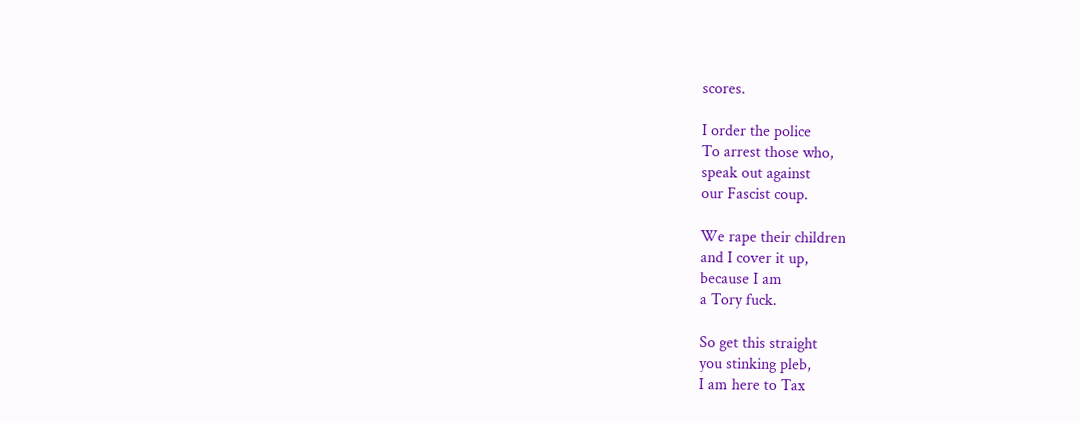scores.

I order the police
To arrest those who,
speak out against
our Fascist coup.

We rape their children
and I cover it up,
because I am
a Tory fuck.

So get this straight
you stinking pleb,
I am here to Tax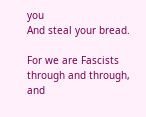you
And steal your bread.

For we are Fascists
through and through,
and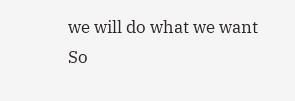we will do what we want
So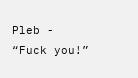Pleb - “Fuck you!”